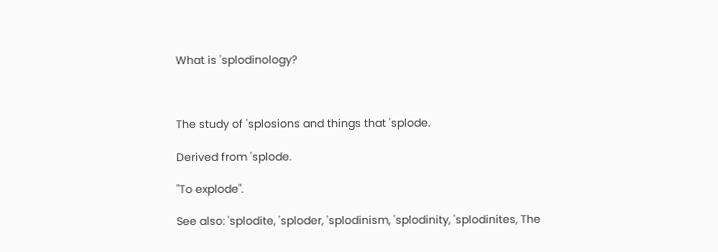What is 'splodinology?



The study of 'splosions and things that 'splode.

Derived from 'splode.

"To explode".

See also: 'splodite, 'sploder, 'splodinism, 'splodinity, 'splodinites, The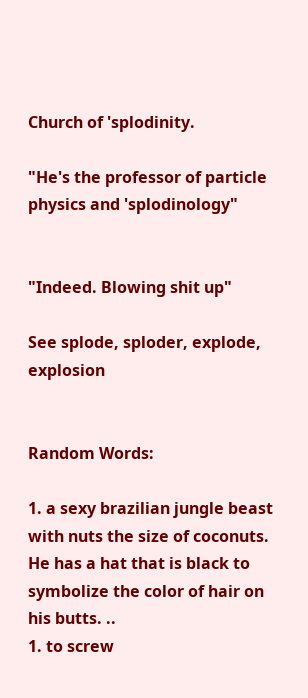Church of 'splodinity.

"He's the professor of particle physics and 'splodinology"


"Indeed. Blowing shit up"

See splode, sploder, explode, explosion


Random Words:

1. a sexy brazilian jungle beast with nuts the size of coconuts. He has a hat that is black to symbolize the color of hair on his butts. ..
1. to screw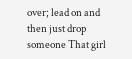over; lead on and then just drop someone That girl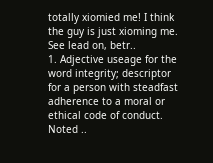totally xiomied me! I think the guy is just xioming me. See lead on, betr..
1. Adjective useage for the word integrity; descriptor for a person with steadfast adherence to a moral or ethical code of conduct. Noted ..